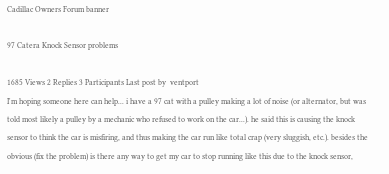Cadillac Owners Forum banner

97 Catera Knock Sensor problems

1685 Views 2 Replies 3 Participants Last post by  ventport
I'm hoping someone here can help... i have a 97 cat with a pulley making a lot of noise (or alternator, but was told most likely a pulley by a mechanic who refused to work on the car...). he said this is causing the knock sensor to think the car is misfiring, and thus making the car run like total crap (very sluggish, etc.). besides the obvious (fix the problem) is there any way to get my car to stop running like this due to the knock sensor,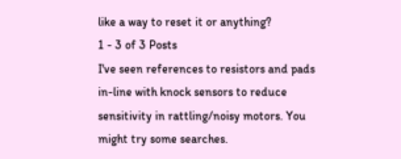like a way to reset it or anything?
1 - 3 of 3 Posts
I've seen references to resistors and pads in-line with knock sensors to reduce sensitivity in rattling/noisy motors. You might try some searches.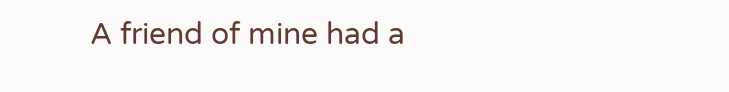A friend of mine had a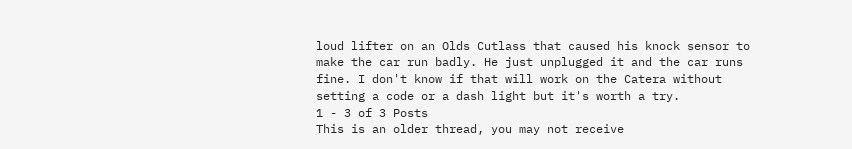loud lifter on an Olds Cutlass that caused his knock sensor to make the car run badly. He just unplugged it and the car runs fine. I don't know if that will work on the Catera without setting a code or a dash light but it's worth a try.
1 - 3 of 3 Posts
This is an older thread, you may not receive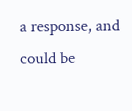a response, and could be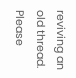reviving an old thread. Please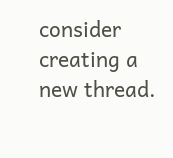consider creating a new thread.